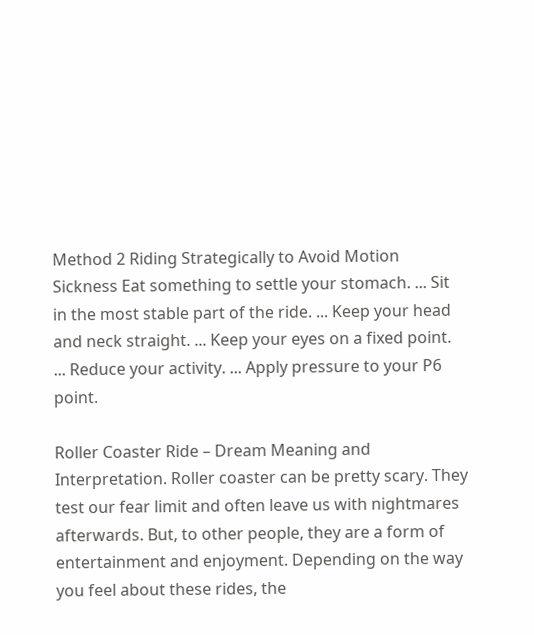Method 2 Riding Strategically to Avoid Motion Sickness Eat something to settle your stomach. ... Sit in the most stable part of the ride. ... Keep your head and neck straight. ... Keep your eyes on a fixed point. ... Reduce your activity. ... Apply pressure to your P6 point.

Roller Coaster Ride – Dream Meaning and Interpretation. Roller coaster can be pretty scary. They test our fear limit and often leave us with nightmares afterwards. But, to other people, they are a form of entertainment and enjoyment. Depending on the way you feel about these rides, the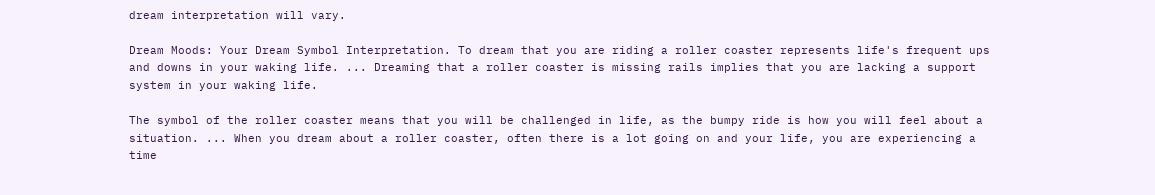dream interpretation will vary.

Dream Moods: Your Dream Symbol Interpretation. To dream that you are riding a roller coaster represents life's frequent ups and downs in your waking life. ... Dreaming that a roller coaster is missing rails implies that you are lacking a support system in your waking life.

The symbol of the roller coaster means that you will be challenged in life, as the bumpy ride is how you will feel about a situation. ... When you dream about a roller coaster, often there is a lot going on and your life, you are experiencing a time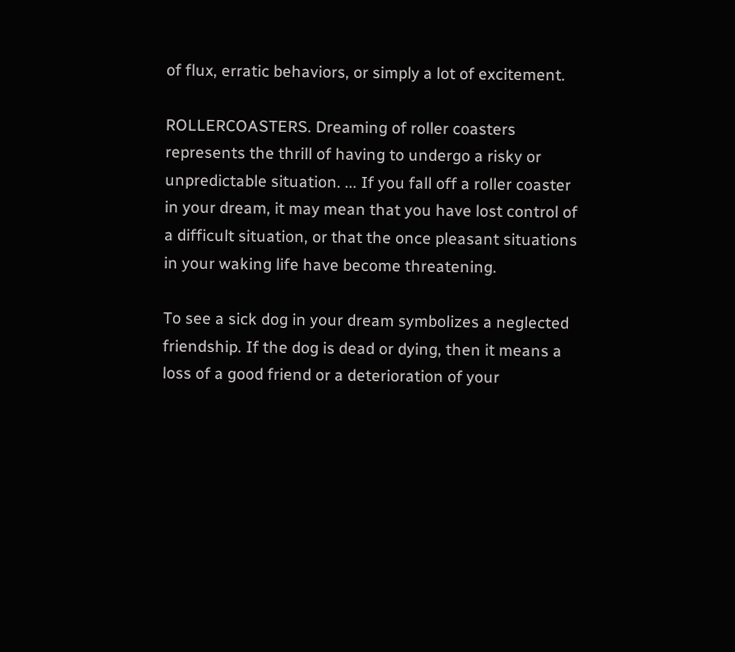of flux, erratic behaviors, or simply a lot of excitement.

ROLLERCOASTERS. Dreaming of roller coasters represents the thrill of having to undergo a risky or unpredictable situation. ... If you fall off a roller coaster in your dream, it may mean that you have lost control of a difficult situation, or that the once pleasant situations in your waking life have become threatening.

To see a sick dog in your dream symbolizes a neglected friendship. If the dog is dead or dying, then it means a loss of a good friend or a deterioration of your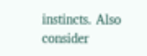instincts. Also consider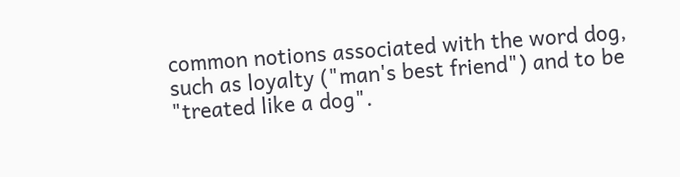common notions associated with the word dog, such as loyalty ("man's best friend") and to be "treated like a dog".